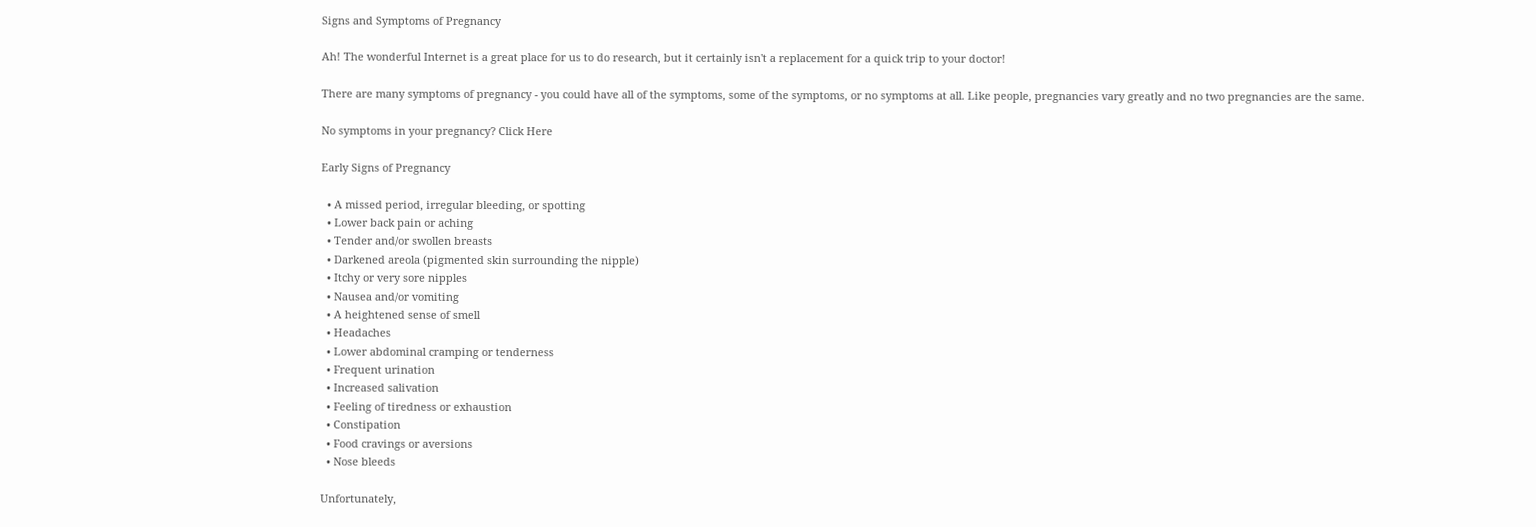Signs and Symptoms of Pregnancy

Ah! The wonderful Internet is a great place for us to do research, but it certainly isn't a replacement for a quick trip to your doctor!

There are many symptoms of pregnancy - you could have all of the symptoms, some of the symptoms, or no symptoms at all. Like people, pregnancies vary greatly and no two pregnancies are the same.

No symptoms in your pregnancy? Click Here

Early Signs of Pregnancy

  • A missed period, irregular bleeding, or spotting
  • Lower back pain or aching
  • Tender and/or swollen breasts
  • Darkened areola (pigmented skin surrounding the nipple)
  • Itchy or very sore nipples
  • Nausea and/or vomiting
  • A heightened sense of smell
  • Headaches
  • Lower abdominal cramping or tenderness
  • Frequent urination
  • Increased salivation
  • Feeling of tiredness or exhaustion
  • Constipation
  • Food cravings or aversions
  • Nose bleeds

Unfortunately,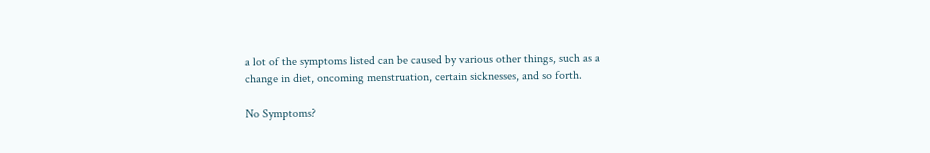a lot of the symptoms listed can be caused by various other things, such as a change in diet, oncoming menstruation, certain sicknesses, and so forth.

No Symptoms?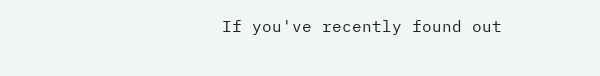If you've recently found out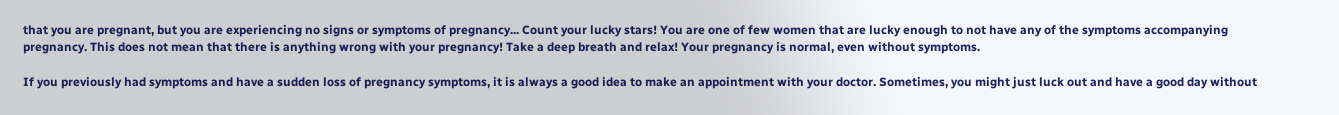that you are pregnant, but you are experiencing no signs or symptoms of pregnancy... Count your lucky stars! You are one of few women that are lucky enough to not have any of the symptoms accompanying pregnancy. This does not mean that there is anything wrong with your pregnancy! Take a deep breath and relax! Your pregnancy is normal, even without symptoms.

If you previously had symptoms and have a sudden loss of pregnancy symptoms, it is always a good idea to make an appointment with your doctor. Sometimes, you might just luck out and have a good day without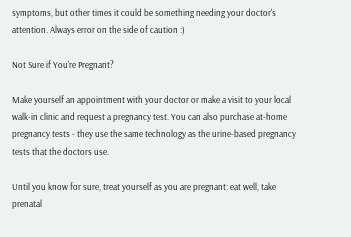symptoms, but other times it could be something needing your doctor's attention. Always error on the side of caution :)

Not Sure if You're Pregnant?

Make yourself an appointment with your doctor or make a visit to your local walk-in clinic and request a pregnancy test. You can also purchase at-home pregnancy tests - they use the same technology as the urine-based pregnancy tests that the doctors use.

Until you know for sure, treat yourself as you are pregnant: eat well, take prenatal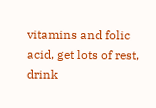vitamins and folic acid, get lots of rest, drink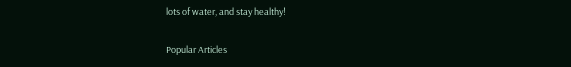lots of water, and stay healthy!

Popular Articles